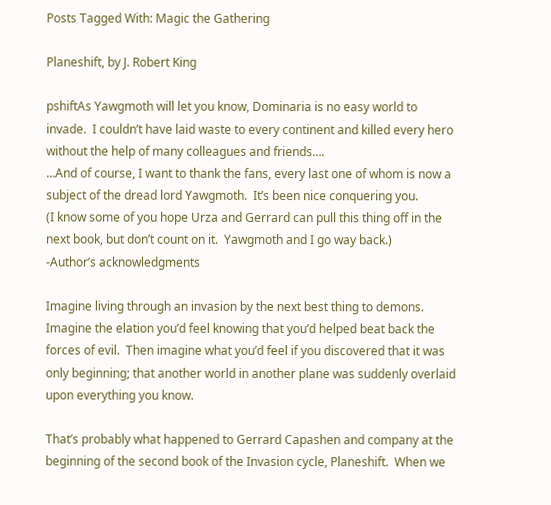Posts Tagged With: Magic the Gathering

Planeshift, by J. Robert King

pshiftAs Yawgmoth will let you know, Dominaria is no easy world to invade.  I couldn’t have laid waste to every continent and killed every hero without the help of many colleagues and friends….
…And of course, I want to thank the fans, every last one of whom is now a subject of the dread lord Yawgmoth.  It’s been nice conquering you.
(I know some of you hope Urza and Gerrard can pull this thing off in the next book, but don’t count on it.  Yawgmoth and I go way back.)
-Author’s acknowledgments

Imagine living through an invasion by the next best thing to demons.  Imagine the elation you’d feel knowing that you’d helped beat back the forces of evil.  Then imagine what you’d feel if you discovered that it was only beginning; that another world in another plane was suddenly overlaid upon everything you know.

That’s probably what happened to Gerrard Capashen and company at the beginning of the second book of the Invasion cycle, Planeshift.  When we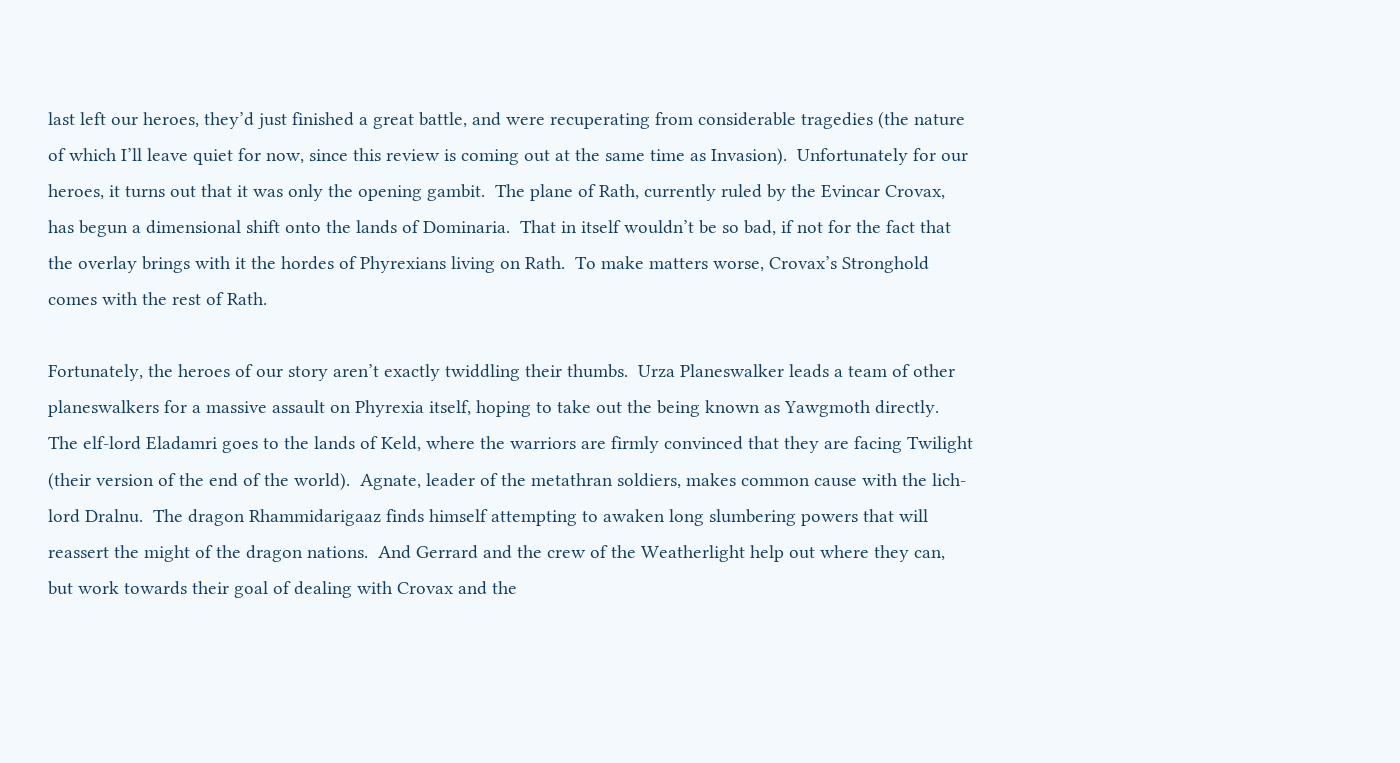last left our heroes, they’d just finished a great battle, and were recuperating from considerable tragedies (the nature of which I’ll leave quiet for now, since this review is coming out at the same time as Invasion).  Unfortunately for our heroes, it turns out that it was only the opening gambit.  The plane of Rath, currently ruled by the Evincar Crovax, has begun a dimensional shift onto the lands of Dominaria.  That in itself wouldn’t be so bad, if not for the fact that the overlay brings with it the hordes of Phyrexians living on Rath.  To make matters worse, Crovax’s Stronghold comes with the rest of Rath.

Fortunately, the heroes of our story aren’t exactly twiddling their thumbs.  Urza Planeswalker leads a team of other planeswalkers for a massive assault on Phyrexia itself, hoping to take out the being known as Yawgmoth directly.  The elf-lord Eladamri goes to the lands of Keld, where the warriors are firmly convinced that they are facing Twilight (their version of the end of the world).  Agnate, leader of the metathran soldiers, makes common cause with the lich-lord Dralnu.  The dragon Rhammidarigaaz finds himself attempting to awaken long slumbering powers that will reassert the might of the dragon nations.  And Gerrard and the crew of the Weatherlight help out where they can, but work towards their goal of dealing with Crovax and the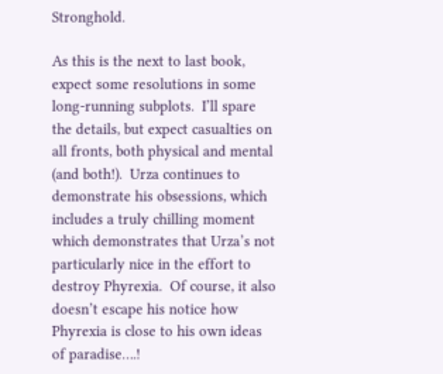Stronghold.

As this is the next to last book, expect some resolutions in some long-running subplots.  I’ll spare the details, but expect casualties on all fronts, both physical and mental (and both!).  Urza continues to demonstrate his obsessions, which includes a truly chilling moment which demonstrates that Urza’s not particularly nice in the effort to destroy Phyrexia.  Of course, it also doesn’t escape his notice how Phyrexia is close to his own ideas of paradise….!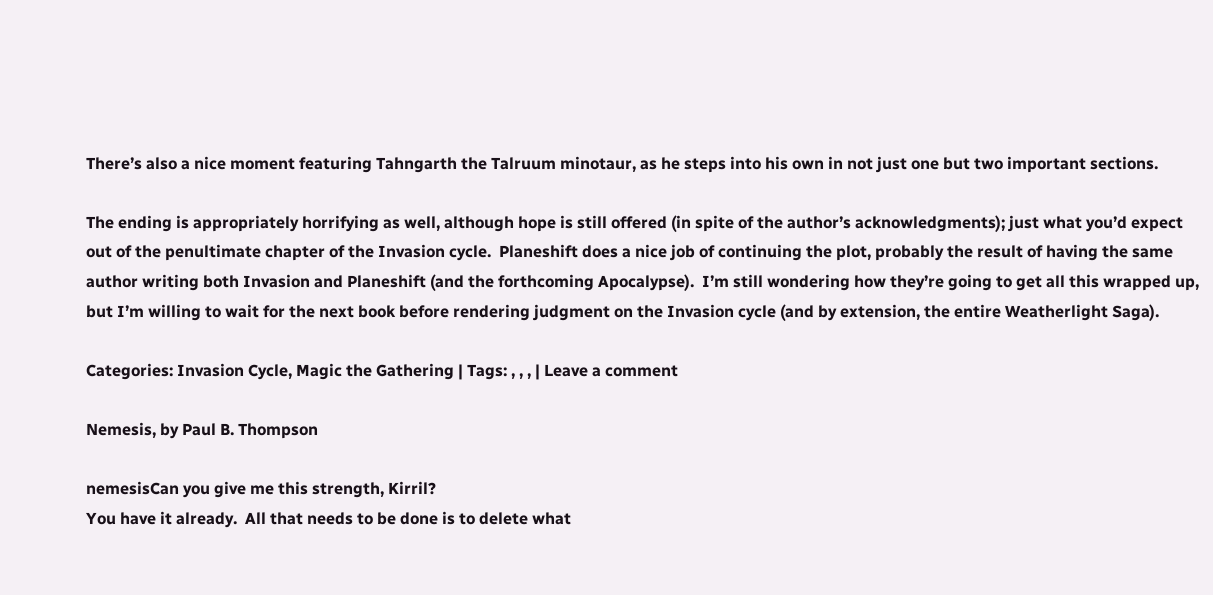There’s also a nice moment featuring Tahngarth the Talruum minotaur, as he steps into his own in not just one but two important sections.

The ending is appropriately horrifying as well, although hope is still offered (in spite of the author’s acknowledgments); just what you’d expect out of the penultimate chapter of the Invasion cycle.  Planeshift does a nice job of continuing the plot, probably the result of having the same author writing both Invasion and Planeshift (and the forthcoming Apocalypse).  I’m still wondering how they’re going to get all this wrapped up, but I’m willing to wait for the next book before rendering judgment on the Invasion cycle (and by extension, the entire Weatherlight Saga).

Categories: Invasion Cycle, Magic the Gathering | Tags: , , , | Leave a comment

Nemesis, by Paul B. Thompson

nemesisCan you give me this strength, Kirril?
You have it already.  All that needs to be done is to delete what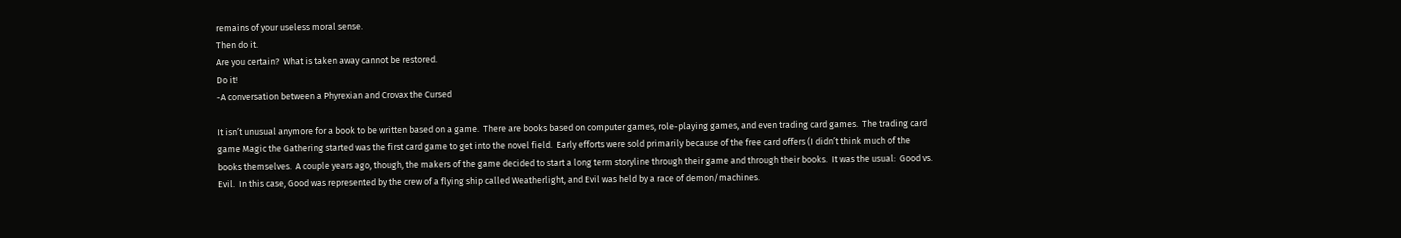remains of your useless moral sense.
Then do it.
Are you certain?  What is taken away cannot be restored.
Do it!
-A conversation between a Phyrexian and Crovax the Cursed

It isn’t unusual anymore for a book to be written based on a game.  There are books based on computer games, role-playing games, and even trading card games.  The trading card game Magic the Gathering started was the first card game to get into the novel field.  Early efforts were sold primarily because of the free card offers (I didn’t think much of the books themselves.  A couple years ago, though, the makers of the game decided to start a long term storyline through their game and through their books.  It was the usual:  Good vs. Evil.  In this case, Good was represented by the crew of a flying ship called Weatherlight, and Evil was held by a race of demon/machines.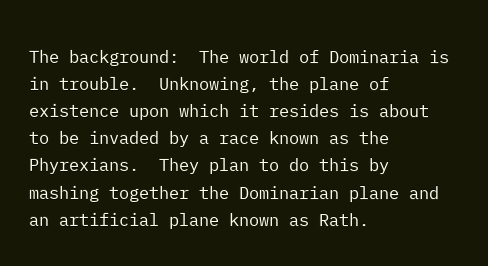The background:  The world of Dominaria is in trouble.  Unknowing, the plane of existence upon which it resides is about to be invaded by a race known as the Phyrexians.  They plan to do this by mashing together the Dominarian plane and an artificial plane known as Rath.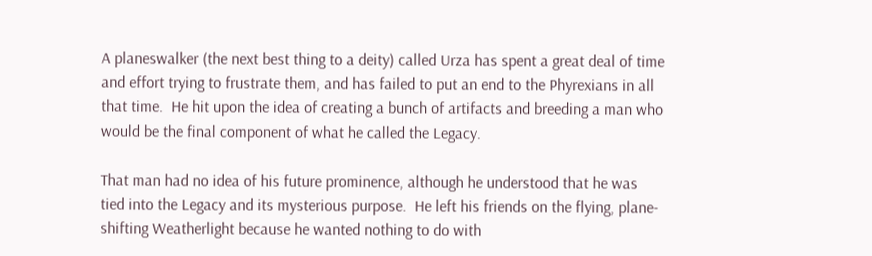A planeswalker (the next best thing to a deity) called Urza has spent a great deal of time and effort trying to frustrate them, and has failed to put an end to the Phyrexians in all that time.  He hit upon the idea of creating a bunch of artifacts and breeding a man who would be the final component of what he called the Legacy.

That man had no idea of his future prominence, although he understood that he was tied into the Legacy and its mysterious purpose.  He left his friends on the flying, plane-shifting Weatherlight because he wanted nothing to do with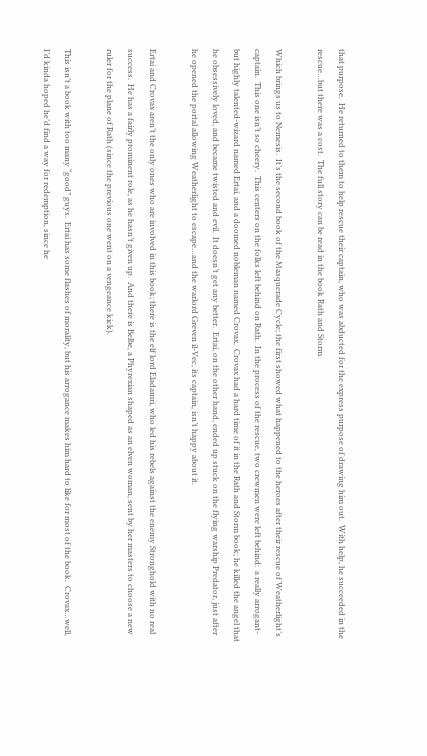that purpose.  He returned to them to help rescue their captain, who was abducted for the express purpose of drawing him out.  With help, he succeeded in the rescue…but there was a cost.  The full story can be read in the book Rath and Storm.

Which brings us to Nemesis.  It’s the second book of the Masquerade Cycle; the first showed what happened to the heroes after their rescue of Weatherlight’s captain.  This one isn’t so cheery.  This centers on the folks left behind on Rath.  In the process of the rescue, two crewmen were left behind:  a really arrogant-but highly talented-wizard named Ertai, and a doomed nobleman named Crovax.  Crovax had a hard time of it in the Rath and Storm book; he killed the angel that he obsessively loved, and became twisted and evil.  It doesn’t get any better.  Ertai, on the other hand, ended up stuck on the flying warship Predator, just after he opened the portal allowing Weatherlight to escape…and the warlord Greven il-Vec, its captain, isn’t happy about it.

Ertai and Crovax aren’t the only ones who are involved in this book; there is the elf lord Eladamri, who led his rebels against the enemy Stronghold with no real success.  He has a fairly prominent role, as he hasn’t given up.  And there is Belbe, a Phyrexian shaped as an elven woman, sent by her masters to choose a new ruler for the plane of Rath (since the previous one went on a vengeance kick).

This isn’t a book with too many “good” guys.  Ertai has some flashes of morality, but his arrogance makes him hard to like for most of the book.  Crovax…well, I’d kinda hoped he’d find a way for redemption, since he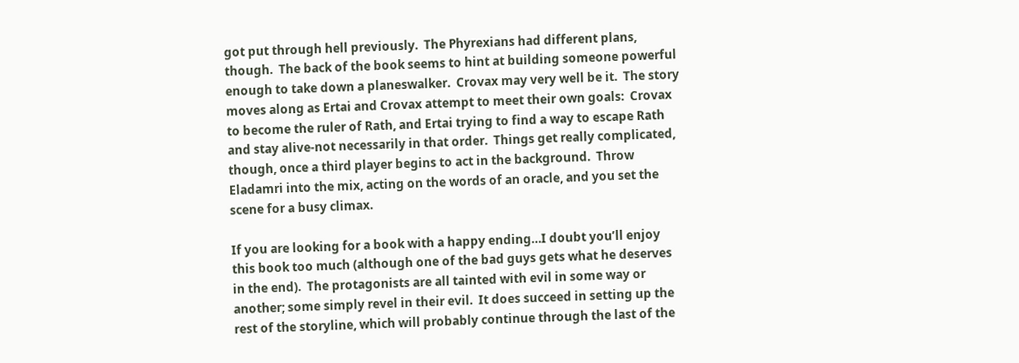got put through hell previously.  The Phyrexians had different plans, though.  The back of the book seems to hint at building someone powerful enough to take down a planeswalker.  Crovax may very well be it.  The story moves along as Ertai and Crovax attempt to meet their own goals:  Crovax to become the ruler of Rath, and Ertai trying to find a way to escape Rath and stay alive-not necessarily in that order.  Things get really complicated, though, once a third player begins to act in the background.  Throw Eladamri into the mix, acting on the words of an oracle, and you set the scene for a busy climax.

If you are looking for a book with a happy ending…I doubt you’ll enjoy this book too much (although one of the bad guys gets what he deserves in the end).  The protagonists are all tainted with evil in some way or another; some simply revel in their evil.  It does succeed in setting up the rest of the storyline, which will probably continue through the last of the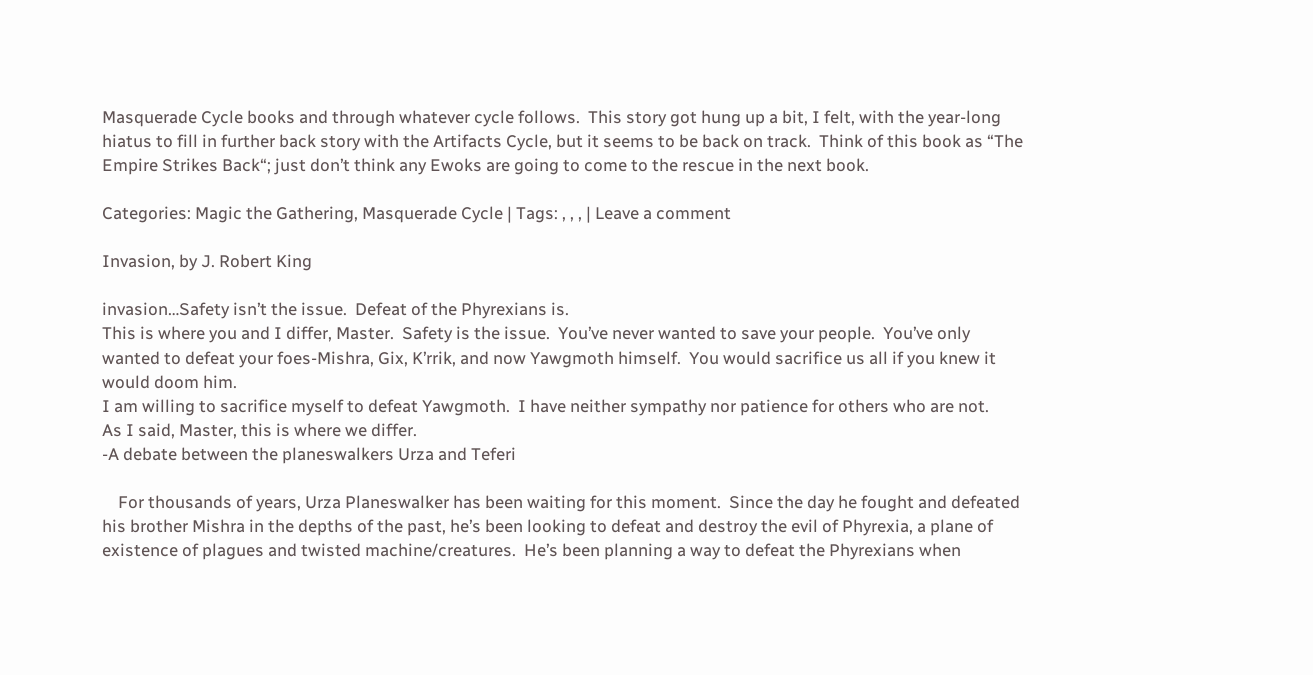Masquerade Cycle books and through whatever cycle follows.  This story got hung up a bit, I felt, with the year-long hiatus to fill in further back story with the Artifacts Cycle, but it seems to be back on track.  Think of this book as “The Empire Strikes Back“; just don’t think any Ewoks are going to come to the rescue in the next book.

Categories: Magic the Gathering, Masquerade Cycle | Tags: , , , | Leave a comment

Invasion, by J. Robert King

invasion…Safety isn’t the issue.  Defeat of the Phyrexians is.
This is where you and I differ, Master.  Safety is the issue.  You’ve never wanted to save your people.  You’ve only wanted to defeat your foes-Mishra, Gix, K’rrik, and now Yawgmoth himself.  You would sacrifice us all if you knew it would doom him.
I am willing to sacrifice myself to defeat Yawgmoth.  I have neither sympathy nor patience for others who are not.
As I said, Master, this is where we differ.
-A debate between the planeswalkers Urza and Teferi

    For thousands of years, Urza Planeswalker has been waiting for this moment.  Since the day he fought and defeated his brother Mishra in the depths of the past, he’s been looking to defeat and destroy the evil of Phyrexia, a plane of existence of plagues and twisted machine/creatures.  He’s been planning a way to defeat the Phyrexians when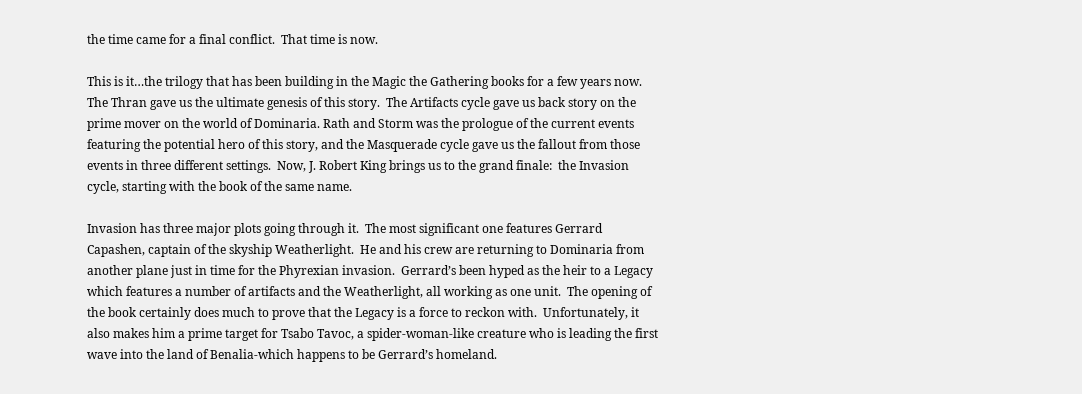the time came for a final conflict.  That time is now.

This is it…the trilogy that has been building in the Magic the Gathering books for a few years now.  The Thran gave us the ultimate genesis of this story.  The Artifacts cycle gave us back story on the prime mover on the world of Dominaria. Rath and Storm was the prologue of the current events featuring the potential hero of this story, and the Masquerade cycle gave us the fallout from those events in three different settings.  Now, J. Robert King brings us to the grand finale:  the Invasion cycle, starting with the book of the same name.

Invasion has three major plots going through it.  The most significant one features Gerrard Capashen, captain of the skyship Weatherlight.  He and his crew are returning to Dominaria from another plane just in time for the Phyrexian invasion.  Gerrard’s been hyped as the heir to a Legacy which features a number of artifacts and the Weatherlight, all working as one unit.  The opening of the book certainly does much to prove that the Legacy is a force to reckon with.  Unfortunately, it also makes him a prime target for Tsabo Tavoc, a spider-woman-like creature who is leading the first wave into the land of Benalia-which happens to be Gerrard’s homeland.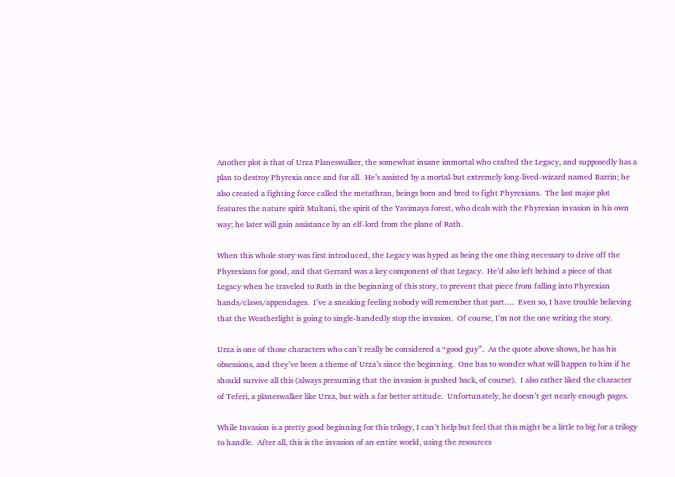Another plot is that of Urza Planeswalker, the somewhat insane immortal who crafted the Legacy, and supposedly has a plan to destroy Phyrexia once and for all.  He’s assisted by a mortal-but extremely long-lived-wizard named Barrin; he also created a fighting force called the metathran, beings born and bred to fight Phyrexians.  The last major plot features the nature spirit Multani, the spirit of the Yavimaya forest, who deals with the Phyrexian invasion in his own way; he later will gain assistance by an elf-lord from the plane of Rath.

When this whole story was first introduced, the Legacy was hyped as being the one thing necessary to drive off the Phyrexians for good, and that Gerrard was a key component of that Legacy.  He’d also left behind a piece of that Legacy when he traveled to Rath in the beginning of this story, to prevent that piece from falling into Phyrexian hands/claws/appendages.  I’ve a sneaking feeling nobody will remember that part….  Even so, I have trouble believing that the Weatherlight is going to single-handedly stop the invasion.  Of course, I’m not the one writing the story.

Urza is one of those characters who can’t really be considered a “good guy”.  As the quote above shows, he has his obsessions, and they’ve been a theme of Urza’s since the beginning.  One has to wonder what will happen to him if he should survive all this (always presuming that the invasion is pushed back, of course).  I also rather liked the character of Teferi, a planeswalker like Urza, but with a far better attitude.  Unfortunately, he doesn’t get nearly enough pages.

While Invasion is a pretty good beginning for this trilogy, I can’t help but feel that this might be a little to big for a trilogy to handle.  After all, this is the invasion of an entire world, using the resources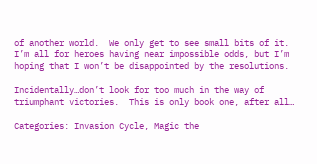of another world.  We only get to see small bits of it.  I’m all for heroes having near impossible odds, but I’m hoping that I won’t be disappointed by the resolutions.

Incidentally…don’t look for too much in the way of triumphant victories.  This is only book one, after all…

Categories: Invasion Cycle, Magic the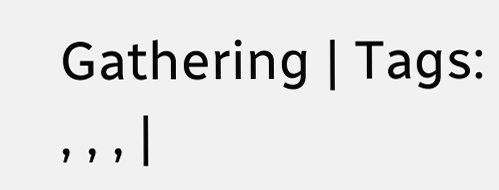Gathering | Tags: , , , |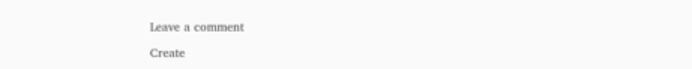Leave a comment

Create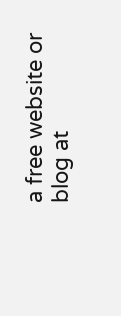a free website or blog at